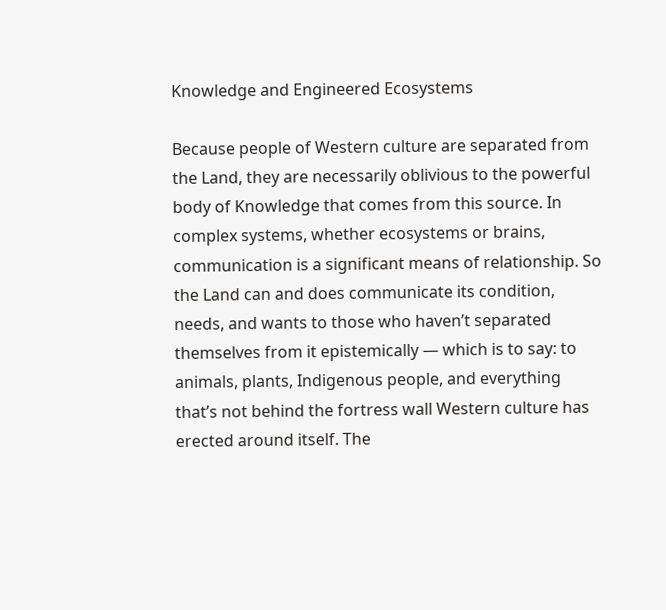Knowledge and Engineered Ecosystems

Because people of Western culture are separated from the Land, they are necessarily oblivious to the powerful body of Knowledge that comes from this source. In complex systems, whether ecosystems or brains, communication is a significant means of relationship. So the Land can and does communicate its condition, needs, and wants to those who haven’t separated themselves from it epistemically — which is to say: to animals, plants, Indigenous people, and everything that’s not behind the fortress wall Western culture has erected around itself. The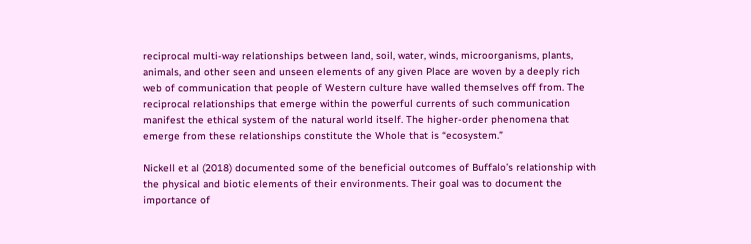reciprocal multi-way relationships between land, soil, water, winds, microorganisms, plants, animals, and other seen and unseen elements of any given Place are woven by a deeply rich web of communication that people of Western culture have walled themselves off from. The reciprocal relationships that emerge within the powerful currents of such communication manifest the ethical system of the natural world itself. The higher-order phenomena that emerge from these relationships constitute the Whole that is “ecosystem.”

Nickell et al (2018) documented some of the beneficial outcomes of Buffalo’s relationship with the physical and biotic elements of their environments. Their goal was to document the importance of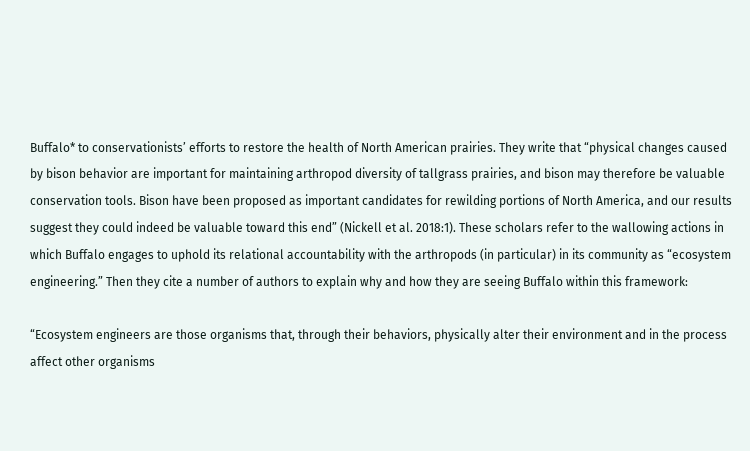Buffalo* to conservationists’ efforts to restore the health of North American prairies. They write that “physical changes caused by bison behavior are important for maintaining arthropod diversity of tallgrass prairies, and bison may therefore be valuable conservation tools. Bison have been proposed as important candidates for rewilding portions of North America, and our results suggest they could indeed be valuable toward this end” (Nickell et al. 2018:1). These scholars refer to the wallowing actions in which Buffalo engages to uphold its relational accountability with the arthropods (in particular) in its community as “ecosystem engineering.” Then they cite a number of authors to explain why and how they are seeing Buffalo within this framework:

“Ecosystem engineers are those organisms that, through their behaviors, physically alter their environment and in the process affect other organisms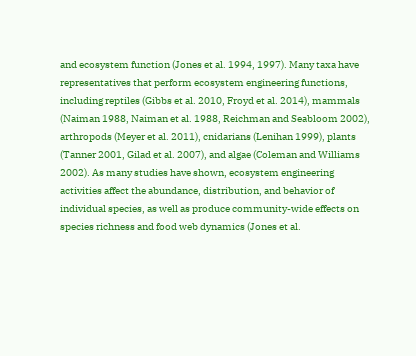and ecosystem function (Jones et al. 1994, 1997). Many taxa have representatives that perform ecosystem engineering functions, including reptiles (Gibbs et al. 2010, Froyd et al. 2014), mammals (Naiman 1988, Naiman et al. 1988, Reichman and Seabloom 2002), arthropods (Meyer et al. 2011), cnidarians (Lenihan 1999), plants (Tanner 2001, Gilad et al. 2007), and algae (Coleman and Williams 2002). As many studies have shown, ecosystem engineering activities affect the abundance, distribution, and behavior of individual species, as well as produce community-wide effects on species richness and food web dynamics (Jones et al.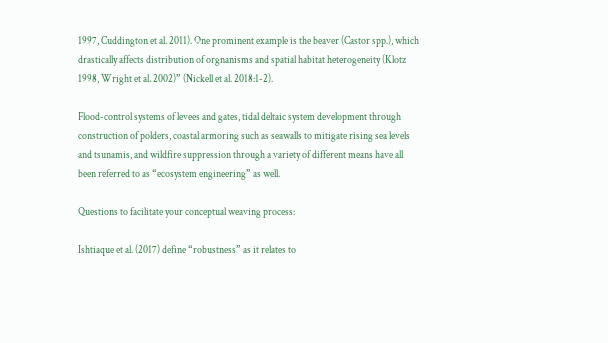1997, Cuddington et al. 2011). One prominent example is the beaver (Castor spp.), which drastically affects distribution of orgnanisms and spatial habitat heterogeneity (Klotz 1998, Wright et al. 2002)” (Nickell et al. 2018:1-2).

Flood-control systems of levees and gates, tidal deltaic system development through construction of polders, coastal armoring such as seawalls to mitigate rising sea levels and tsunamis, and wildfire suppression through a variety of different means have all been referred to as “ecosystem engineering” as well.

Questions to facilitate your conceptual weaving process:

Ishtiaque et al. (2017) define “robustness” as it relates to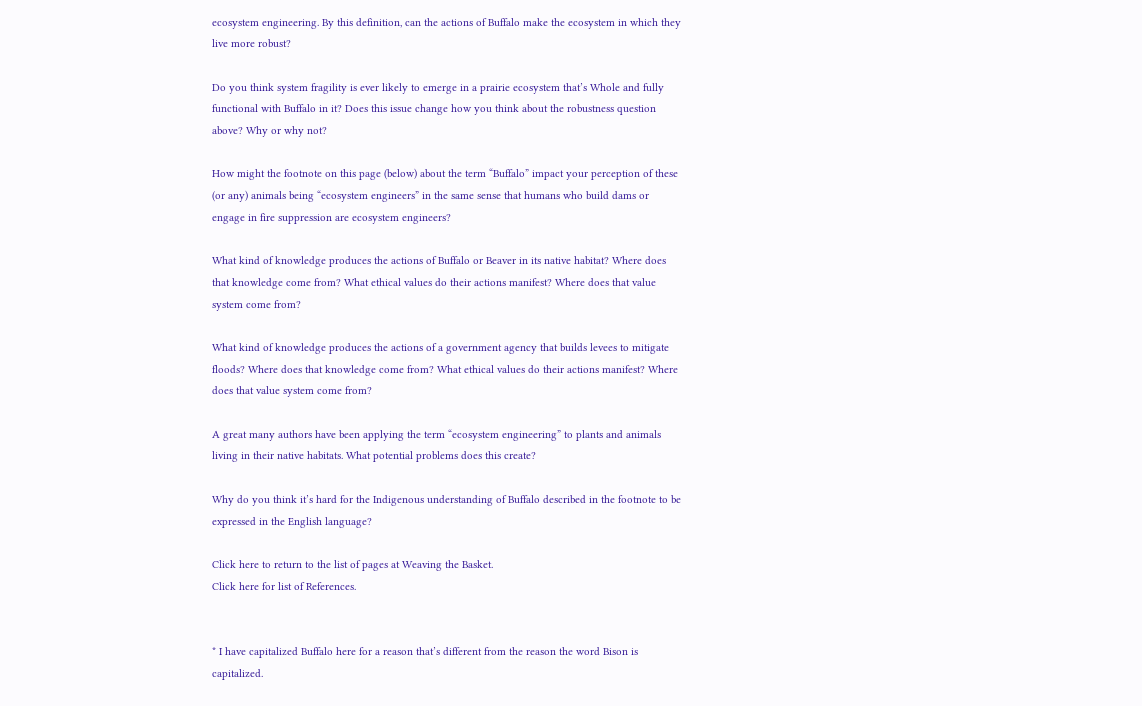ecosystem engineering. By this definition, can the actions of Buffalo make the ecosystem in which they live more robust?

Do you think system fragility is ever likely to emerge in a prairie ecosystem that’s Whole and fully functional with Buffalo in it? Does this issue change how you think about the robustness question above? Why or why not?

How might the footnote on this page (below) about the term “Buffalo” impact your perception of these (or any) animals being “ecosystem engineers” in the same sense that humans who build dams or engage in fire suppression are ecosystem engineers?

What kind of knowledge produces the actions of Buffalo or Beaver in its native habitat? Where does that knowledge come from? What ethical values do their actions manifest? Where does that value system come from?

What kind of knowledge produces the actions of a government agency that builds levees to mitigate floods? Where does that knowledge come from? What ethical values do their actions manifest? Where does that value system come from?

A great many authors have been applying the term “ecosystem engineering” to plants and animals living in their native habitats. What potential problems does this create?

Why do you think it’s hard for the Indigenous understanding of Buffalo described in the footnote to be expressed in the English language?

Click here to return to the list of pages at Weaving the Basket.
Click here for list of References.


* I have capitalized Buffalo here for a reason that’s different from the reason the word Bison is capitalized.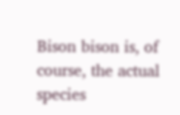Bison bison is, of course, the actual species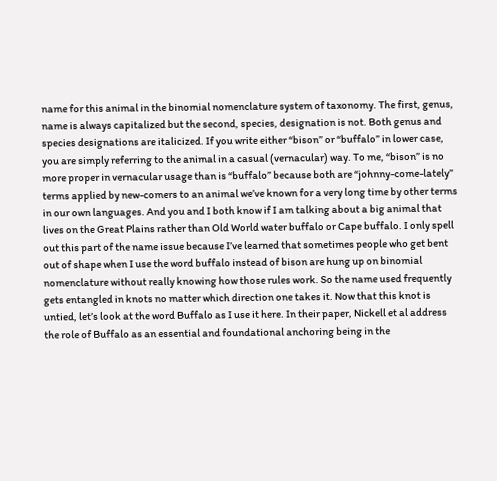name for this animal in the binomial nomenclature system of taxonomy. The first, genus, name is always capitalized but the second, species, designation is not. Both genus and species designations are italicized. If you write either “bison” or “buffalo” in lower case, you are simply referring to the animal in a casual (vernacular) way. To me, “bison” is no more proper in vernacular usage than is “buffalo” because both are “johnny-come-lately” terms applied by new-comers to an animal we’ve known for a very long time by other terms in our own languages. And you and I both know if I am talking about a big animal that lives on the Great Plains rather than Old World water buffalo or Cape buffalo. I only spell out this part of the name issue because I’ve learned that sometimes people who get bent out of shape when I use the word buffalo instead of bison are hung up on binomial nomenclature without really knowing how those rules work. So the name used frequently gets entangled in knots no matter which direction one takes it. Now that this knot is untied, let’s look at the word Buffalo as I use it here. In their paper, Nickell et al address the role of Buffalo as an essential and foundational anchoring being in the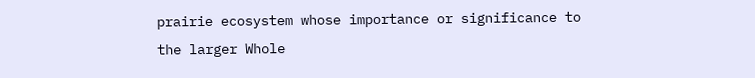prairie ecosystem whose importance or significance to the larger Whole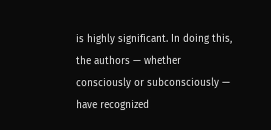is highly significant. In doing this, the authors — whether consciously or subconsciously — have recognized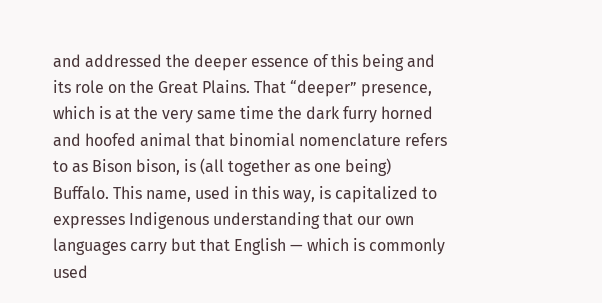and addressed the deeper essence of this being and its role on the Great Plains. That “deeper” presence, which is at the very same time the dark furry horned and hoofed animal that binomial nomenclature refers to as Bison bison, is (all together as one being) Buffalo. This name, used in this way, is capitalized to expresses Indigenous understanding that our own languages carry but that English — which is commonly used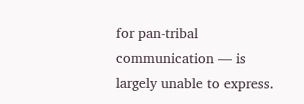for pan-tribal communication — is largely unable to express.